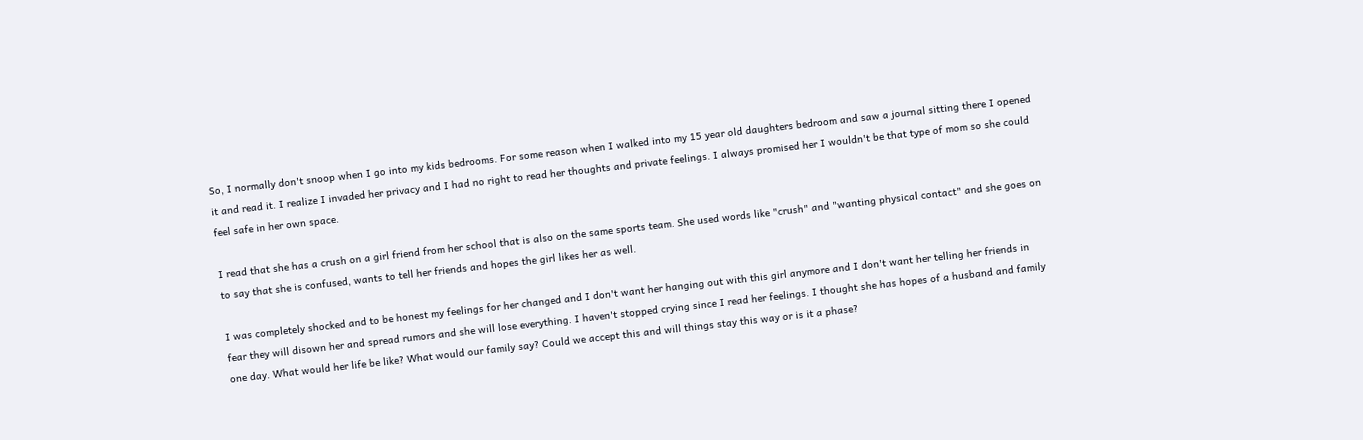So, I normally don't snoop when I go into my kids bedrooms. For some reason when I walked into my 15 year old daughters bedroom and saw a journal sitting there I opened it and read it. I realize I invaded her privacy and I had no right to read her thoughts and private feelings. I always promised her I wouldn't be that type of mom so she could feel safe in her own space.

I read that she has a crush on a girl friend from her school that is also on the same sports team. She used words like "crush" and "wanting physical contact" and she goes on to say that she is confused, wants to tell her friends and hopes the girl likes her as well.

I was completely shocked and to be honest my feelings for her changed and I don't want her hanging out with this girl anymore and I don't want her telling her friends in fear they will disown her and spread rumors and she will lose everything. I haven't stopped crying since I read her feelings. I thought she has hopes of a husband and family one day. What would her life be like? What would our family say? Could we accept this and will things stay this way or is it a phase?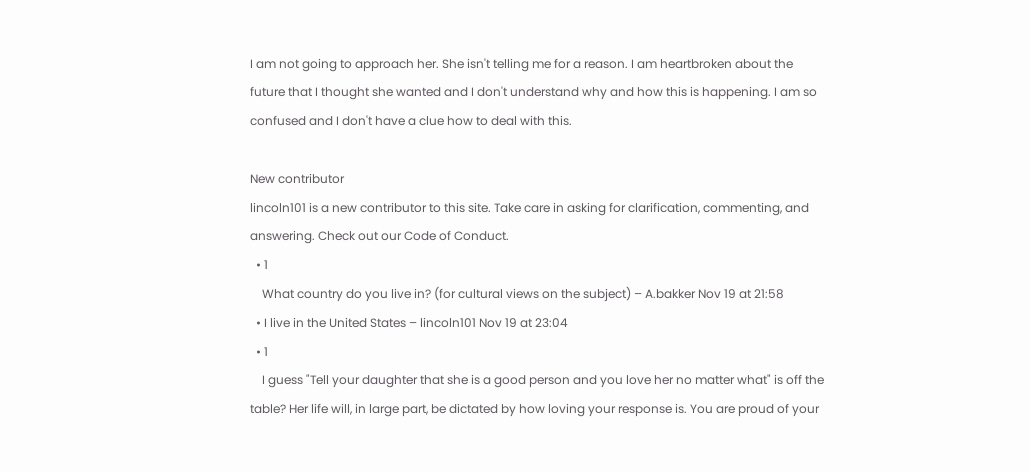I am not going to approach her. She isn't telling me for a reason. I am heartbroken about the future that I thought she wanted and I don't understand why and how this is happening. I am so confused and I don't have a clue how to deal with this.

New contributor
lincoln101 is a new contributor to this site. Take care in asking for clarification, commenting, and answering. Check out our Code of Conduct.
  • 1
    What country do you live in? (for cultural views on the subject) – A.bakker Nov 19 at 21:58
  • I live in the United States – lincoln101 Nov 19 at 23:04
  • 1
    I guess "Tell your daughter that she is a good person and you love her no matter what" is off the table? Her life will, in large part, be dictated by how loving your response is. You are proud of your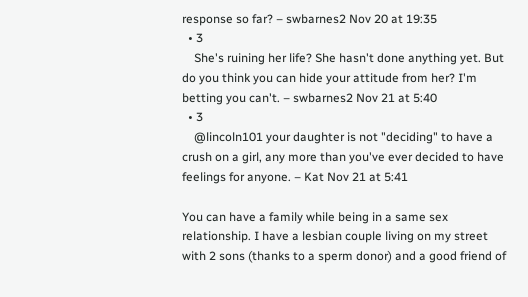response so far? – swbarnes2 Nov 20 at 19:35
  • 3
    She's ruining her life? She hasn't done anything yet. But do you think you can hide your attitude from her? I'm betting you can't. – swbarnes2 Nov 21 at 5:40
  • 3
    @lincoln101 your daughter is not "deciding" to have a crush on a girl, any more than you've ever decided to have feelings for anyone. – Kat Nov 21 at 5:41

You can have a family while being in a same sex relationship. I have a lesbian couple living on my street with 2 sons (thanks to a sperm donor) and a good friend of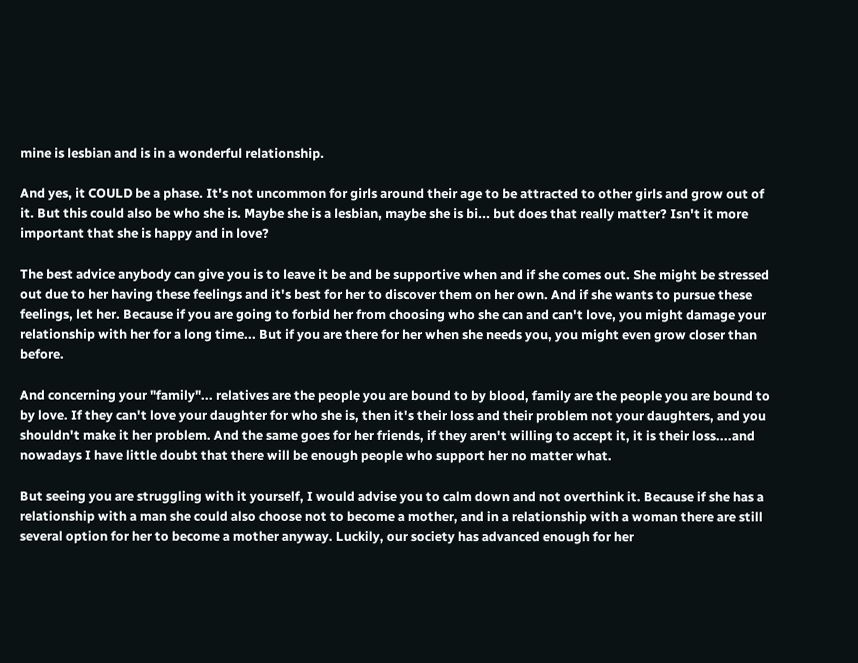mine is lesbian and is in a wonderful relationship.

And yes, it COULD be a phase. It's not uncommon for girls around their age to be attracted to other girls and grow out of it. But this could also be who she is. Maybe she is a lesbian, maybe she is bi... but does that really matter? Isn't it more important that she is happy and in love?

The best advice anybody can give you is to leave it be and be supportive when and if she comes out. She might be stressed out due to her having these feelings and it's best for her to discover them on her own. And if she wants to pursue these feelings, let her. Because if you are going to forbid her from choosing who she can and can't love, you might damage your relationship with her for a long time... But if you are there for her when she needs you, you might even grow closer than before.

And concerning your "family"... relatives are the people you are bound to by blood, family are the people you are bound to by love. If they can't love your daughter for who she is, then it's their loss and their problem not your daughters, and you shouldn't make it her problem. And the same goes for her friends, if they aren't willing to accept it, it is their loss....and nowadays I have little doubt that there will be enough people who support her no matter what.

But seeing you are struggling with it yourself, I would advise you to calm down and not overthink it. Because if she has a relationship with a man she could also choose not to become a mother, and in a relationship with a woman there are still several option for her to become a mother anyway. Luckily, our society has advanced enough for her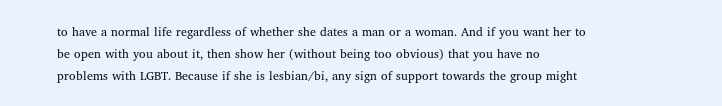to have a normal life regardless of whether she dates a man or a woman. And if you want her to be open with you about it, then show her (without being too obvious) that you have no problems with LGBT. Because if she is lesbian/bi, any sign of support towards the group might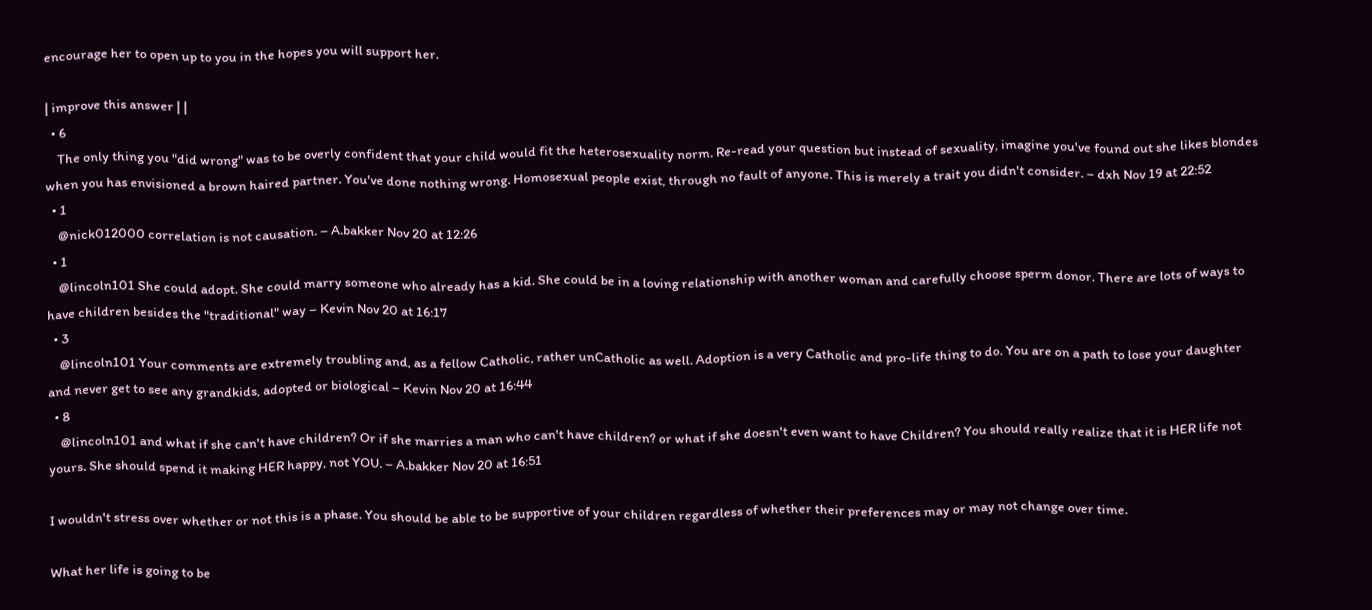encourage her to open up to you in the hopes you will support her.

| improve this answer | |
  • 6
    The only thing you "did wrong" was to be overly confident that your child would fit the heterosexuality norm. Re-read your question but instead of sexuality, imagine you've found out she likes blondes when you has envisioned a brown haired partner. You've done nothing wrong. Homosexual people exist, through no fault of anyone. This is merely a trait you didn't consider. – dxh Nov 19 at 22:52
  • 1
    @nick012000 correlation is not causation. – A.bakker Nov 20 at 12:26
  • 1
    @lincoln101 She could adopt. She could marry someone who already has a kid. She could be in a loving relationship with another woman and carefully choose sperm donor. There are lots of ways to have children besides the "traditional" way – Kevin Nov 20 at 16:17
  • 3
    @lincoln101 Your comments are extremely troubling and, as a fellow Catholic, rather unCatholic as well. Adoption is a very Catholic and pro-life thing to do. You are on a path to lose your daughter and never get to see any grandkids, adopted or biological – Kevin Nov 20 at 16:44
  • 8
    @lincoln101 and what if she can't have children? Or if she marries a man who can't have children? or what if she doesn't even want to have Children? You should really realize that it is HER life not yours. She should spend it making HER happy, not YOU. – A.bakker Nov 20 at 16:51

I wouldn't stress over whether or not this is a phase. You should be able to be supportive of your children regardless of whether their preferences may or may not change over time.

What her life is going to be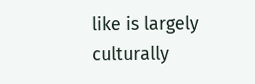like is largely culturally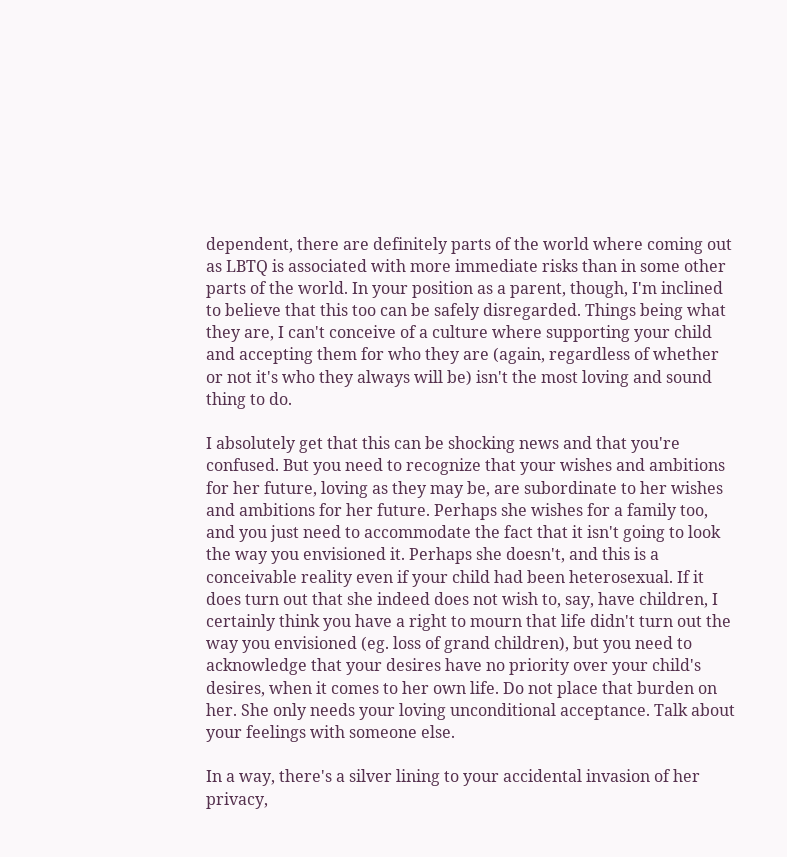dependent, there are definitely parts of the world where coming out as LBTQ is associated with more immediate risks than in some other parts of the world. In your position as a parent, though, I'm inclined to believe that this too can be safely disregarded. Things being what they are, I can't conceive of a culture where supporting your child and accepting them for who they are (again, regardless of whether or not it's who they always will be) isn't the most loving and sound thing to do.

I absolutely get that this can be shocking news and that you're confused. But you need to recognize that your wishes and ambitions for her future, loving as they may be, are subordinate to her wishes and ambitions for her future. Perhaps she wishes for a family too, and you just need to accommodate the fact that it isn't going to look the way you envisioned it. Perhaps she doesn't, and this is a conceivable reality even if your child had been heterosexual. If it does turn out that she indeed does not wish to, say, have children, I certainly think you have a right to mourn that life didn't turn out the way you envisioned (eg. loss of grand children), but you need to acknowledge that your desires have no priority over your child's desires, when it comes to her own life. Do not place that burden on her. She only needs your loving unconditional acceptance. Talk about your feelings with someone else.

In a way, there's a silver lining to your accidental invasion of her privacy,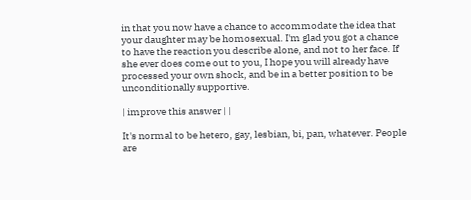in that you now have a chance to accommodate the idea that your daughter may be homosexual. I'm glad you got a chance to have the reaction you describe alone, and not to her face. If she ever does come out to you, I hope you will already have processed your own shock, and be in a better position to be unconditionally supportive.

| improve this answer | |

It's normal to be hetero, gay, lesbian, bi, pan, whatever. People are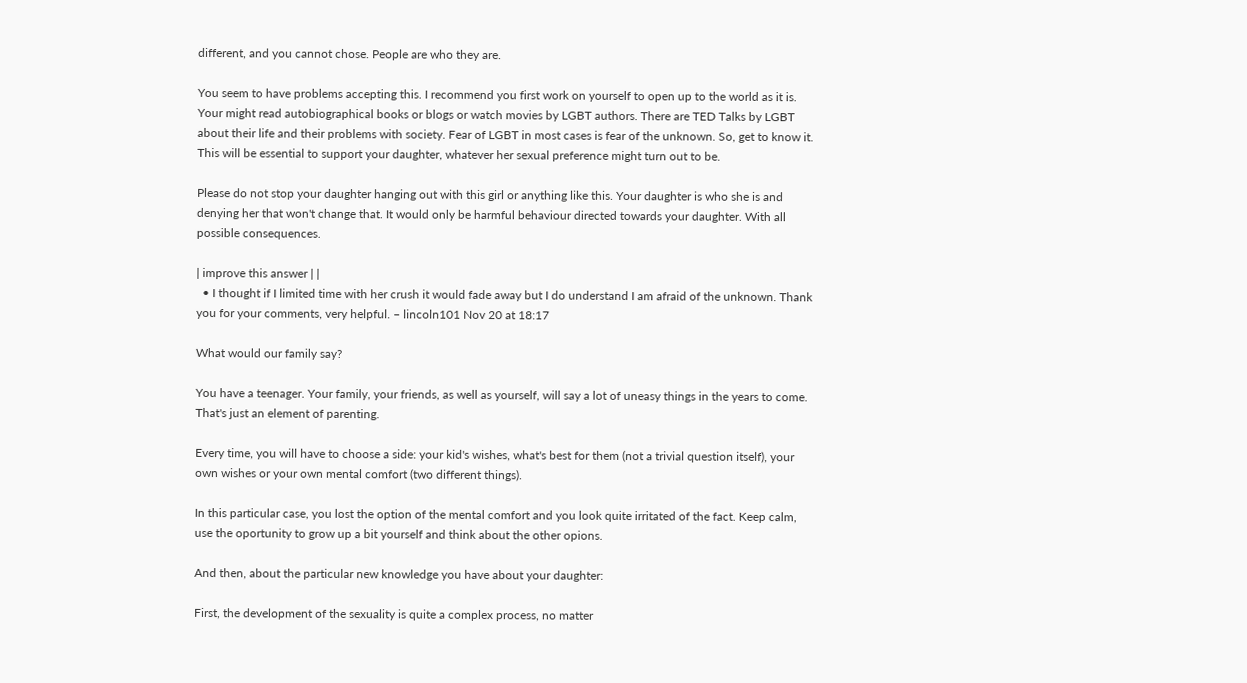different, and you cannot chose. People are who they are.

You seem to have problems accepting this. I recommend you first work on yourself to open up to the world as it is. Your might read autobiographical books or blogs or watch movies by LGBT authors. There are TED Talks by LGBT about their life and their problems with society. Fear of LGBT in most cases is fear of the unknown. So, get to know it. This will be essential to support your daughter, whatever her sexual preference might turn out to be.

Please do not stop your daughter hanging out with this girl or anything like this. Your daughter is who she is and denying her that won't change that. It would only be harmful behaviour directed towards your daughter. With all possible consequences.

| improve this answer | |
  • I thought if I limited time with her crush it would fade away but I do understand I am afraid of the unknown. Thank you for your comments, very helpful. – lincoln101 Nov 20 at 18:17

What would our family say?

You have a teenager. Your family, your friends, as well as yourself, will say a lot of uneasy things in the years to come. That's just an element of parenting.

Every time, you will have to choose a side: your kid's wishes, what's best for them (not a trivial question itself), your own wishes or your own mental comfort (two different things).

In this particular case, you lost the option of the mental comfort and you look quite irritated of the fact. Keep calm, use the oportunity to grow up a bit yourself and think about the other opions.

And then, about the particular new knowledge you have about your daughter:

First, the development of the sexuality is quite a complex process, no matter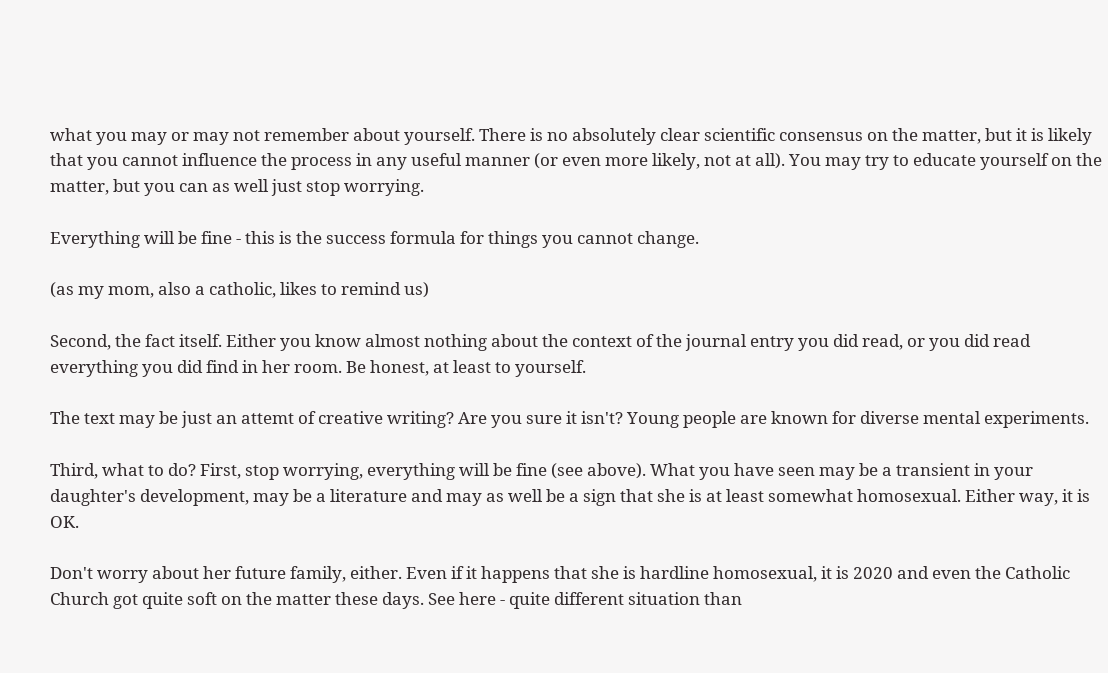what you may or may not remember about yourself. There is no absolutely clear scientific consensus on the matter, but it is likely that you cannot influence the process in any useful manner (or even more likely, not at all). You may try to educate yourself on the matter, but you can as well just stop worrying.

Everything will be fine - this is the success formula for things you cannot change.

(as my mom, also a catholic, likes to remind us)

Second, the fact itself. Either you know almost nothing about the context of the journal entry you did read, or you did read everything you did find in her room. Be honest, at least to yourself.

The text may be just an attemt of creative writing? Are you sure it isn't? Young people are known for diverse mental experiments.

Third, what to do? First, stop worrying, everything will be fine (see above). What you have seen may be a transient in your daughter's development, may be a literature and may as well be a sign that she is at least somewhat homosexual. Either way, it is OK.

Don't worry about her future family, either. Even if it happens that she is hardline homosexual, it is 2020 and even the Catholic Church got quite soft on the matter these days. See here - quite different situation than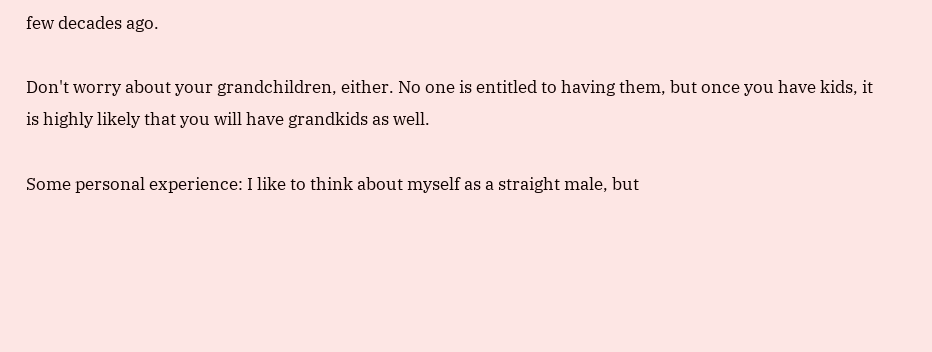few decades ago.

Don't worry about your grandchildren, either. No one is entitled to having them, but once you have kids, it is highly likely that you will have grandkids as well.

Some personal experience: I like to think about myself as a straight male, but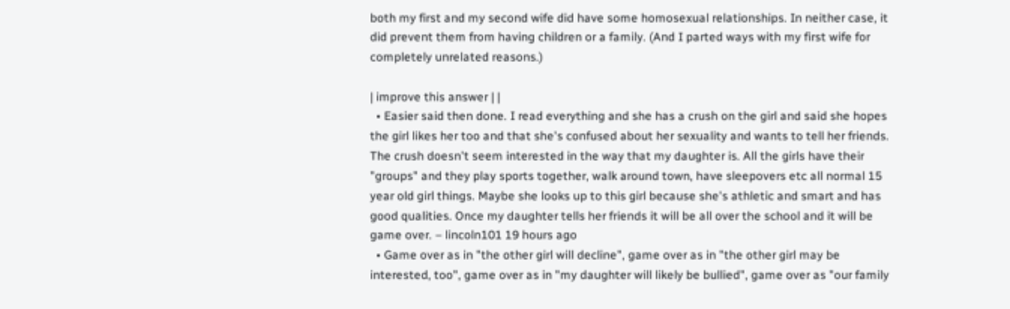both my first and my second wife did have some homosexual relationships. In neither case, it did prevent them from having children or a family. (And I parted ways with my first wife for completely unrelated reasons.)

| improve this answer | |
  • Easier said then done. I read everything and she has a crush on the girl and said she hopes the girl likes her too and that she's confused about her sexuality and wants to tell her friends. The crush doesn't seem interested in the way that my daughter is. All the girls have their "groups" and they play sports together, walk around town, have sleepovers etc all normal 15 year old girl things. Maybe she looks up to this girl because she's athletic and smart and has good qualities. Once my daughter tells her friends it will be all over the school and it will be game over. – lincoln101 19 hours ago
  • Game over as in "the other girl will decline", game over as in "the other girl may be interested, too", game over as in "my daughter will likely be bullied", game over as "our family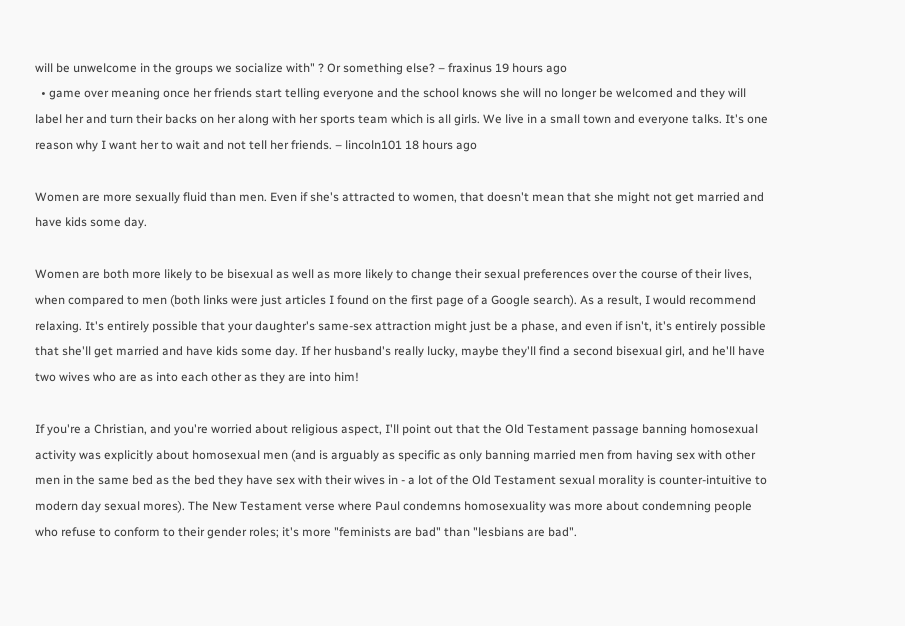will be unwelcome in the groups we socialize with" ? Or something else? – fraxinus 19 hours ago
  • game over meaning once her friends start telling everyone and the school knows she will no longer be welcomed and they will label her and turn their backs on her along with her sports team which is all girls. We live in a small town and everyone talks. It's one reason why I want her to wait and not tell her friends. – lincoln101 18 hours ago

Women are more sexually fluid than men. Even if she's attracted to women, that doesn't mean that she might not get married and have kids some day.

Women are both more likely to be bisexual as well as more likely to change their sexual preferences over the course of their lives, when compared to men (both links were just articles I found on the first page of a Google search). As a result, I would recommend relaxing. It's entirely possible that your daughter's same-sex attraction might just be a phase, and even if isn't, it's entirely possible that she'll get married and have kids some day. If her husband's really lucky, maybe they'll find a second bisexual girl, and he'll have two wives who are as into each other as they are into him!

If you're a Christian, and you're worried about religious aspect, I'll point out that the Old Testament passage banning homosexual activity was explicitly about homosexual men (and is arguably as specific as only banning married men from having sex with other men in the same bed as the bed they have sex with their wives in - a lot of the Old Testament sexual morality is counter-intuitive to modern day sexual mores). The New Testament verse where Paul condemns homosexuality was more about condemning people who refuse to conform to their gender roles; it's more "feminists are bad" than "lesbians are bad".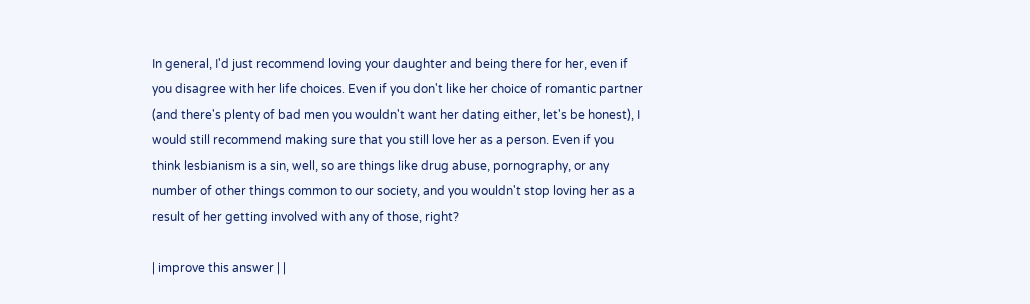In general, I'd just recommend loving your daughter and being there for her, even if you disagree with her life choices. Even if you don't like her choice of romantic partner (and there's plenty of bad men you wouldn't want her dating either, let's be honest), I would still recommend making sure that you still love her as a person. Even if you think lesbianism is a sin, well, so are things like drug abuse, pornography, or any number of other things common to our society, and you wouldn't stop loving her as a result of her getting involved with any of those, right?

| improve this answer | |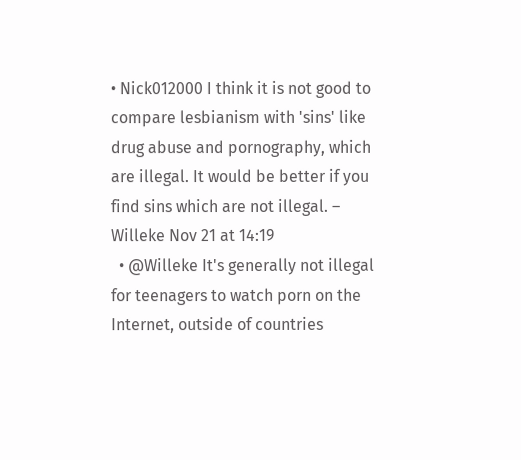• Nick012000 I think it is not good to compare lesbianism with 'sins' like drug abuse and pornography, which are illegal. It would be better if you find sins which are not illegal. – Willeke Nov 21 at 14:19
  • @Willeke It's generally not illegal for teenagers to watch porn on the Internet, outside of countries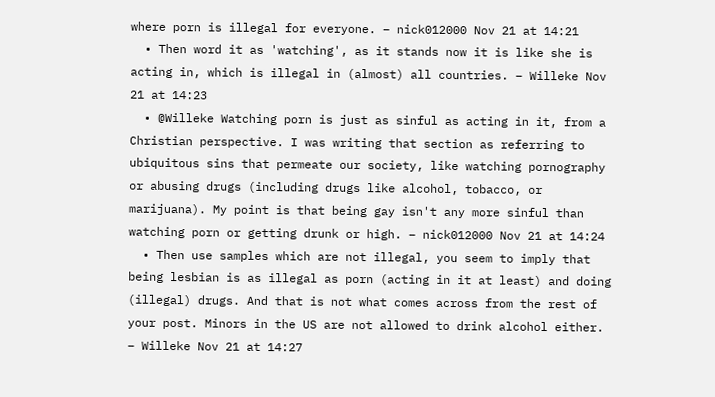where porn is illegal for everyone. – nick012000 Nov 21 at 14:21
  • Then word it as 'watching', as it stands now it is like she is acting in, which is illegal in (almost) all countries. – Willeke Nov 21 at 14:23
  • @Willeke Watching porn is just as sinful as acting in it, from a Christian perspective. I was writing that section as referring to ubiquitous sins that permeate our society, like watching pornography or abusing drugs (including drugs like alcohol, tobacco, or marijuana). My point is that being gay isn't any more sinful than watching porn or getting drunk or high. – nick012000 Nov 21 at 14:24
  • Then use samples which are not illegal, you seem to imply that being lesbian is as illegal as porn (acting in it at least) and doing (illegal) drugs. And that is not what comes across from the rest of your post. Minors in the US are not allowed to drink alcohol either. – Willeke Nov 21 at 14:27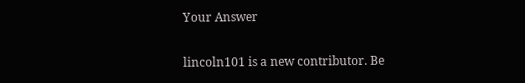Your Answer

lincoln101 is a new contributor. Be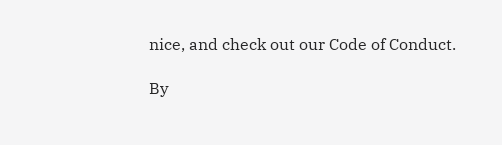nice, and check out our Code of Conduct.

By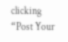clicking “Post Your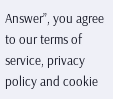Answer”, you agree to our terms of service, privacy policy and cookie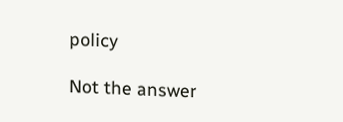policy

Not the answer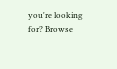you're looking for? Browse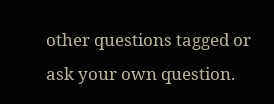other questions tagged or ask your own question.